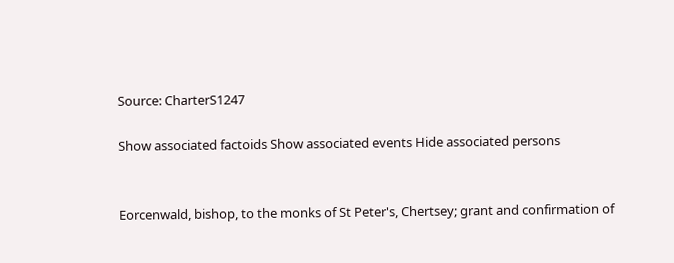Source: CharterS1247

Show associated factoids Show associated events Hide associated persons


Eorcenwald, bishop, to the monks of St Peter's, Chertsey; grant and confirmation of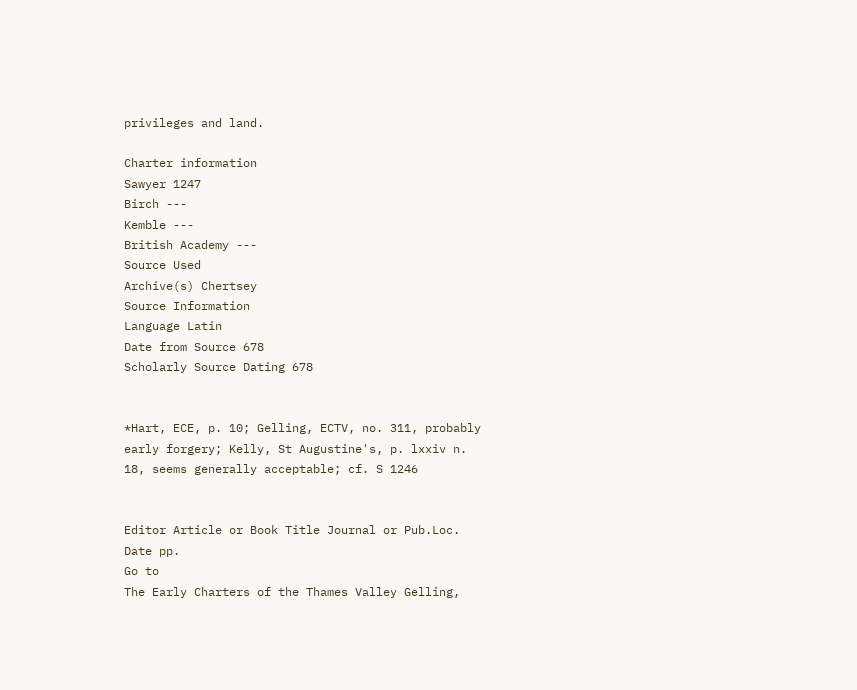privileges and land.

Charter information
Sawyer 1247
Birch ---
Kemble ---
British Academy ---
Source Used
Archive(s) Chertsey
Source Information
Language Latin
Date from Source 678
Scholarly Source Dating 678


*Hart, ECE, p. 10; Gelling, ECTV, no. 311, probably early forgery; Kelly, St Augustine's, p. lxxiv n. 18, seems generally acceptable; cf. S 1246


Editor Article or Book Title Journal or Pub.Loc. Date pp.
Go to
The Early Charters of the Thames Valley Gelling,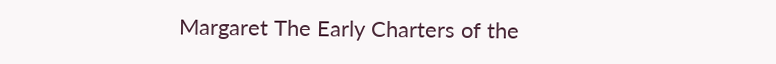Margaret The Early Charters of the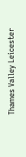Thames Valley Leicester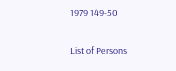1979 149-50

List of Persons